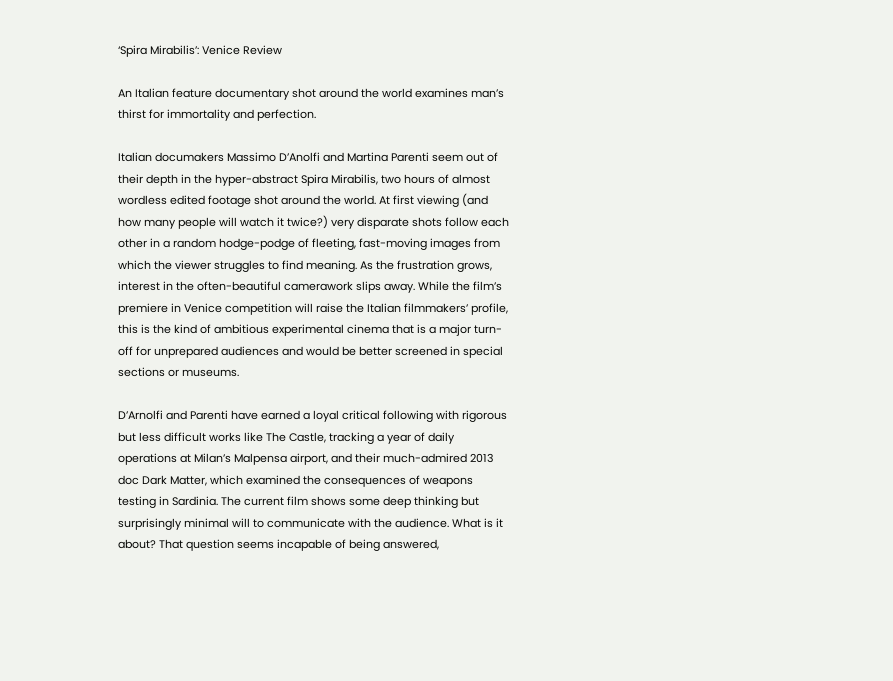‘Spira Mirabilis’: Venice Review

An Italian feature documentary shot around the world examines man’s thirst for immortality and perfection.

Italian documakers Massimo D’Anolfi and Martina Parenti seem out of their depth in the hyper-abstract Spira Mirabilis, two hours of almost wordless edited footage shot around the world. At first viewing (and how many people will watch it twice?) very disparate shots follow each other in a random hodge-podge of fleeting, fast-moving images from which the viewer struggles to find meaning. As the frustration grows, interest in the often-beautiful camerawork slips away. While the film’s premiere in Venice competition will raise the Italian filmmakers’ profile, this is the kind of ambitious experimental cinema that is a major turn-off for unprepared audiences and would be better screened in special sections or museums.

D’Arnolfi and Parenti have earned a loyal critical following with rigorous but less difficult works like The Castle, tracking a year of daily operations at Milan’s Malpensa airport, and their much-admired 2013 doc Dark Matter, which examined the consequences of weapons testing in Sardinia. The current film shows some deep thinking but surprisingly minimal will to communicate with the audience. What is it about? That question seems incapable of being answered,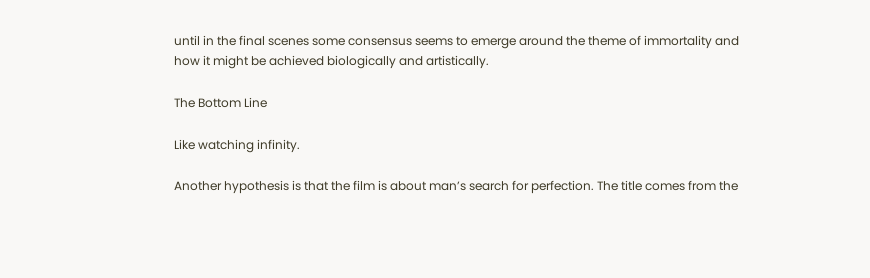until in the final scenes some consensus seems to emerge around the theme of immortality and how it might be achieved biologically and artistically.

The Bottom Line

Like watching infinity.

Another hypothesis is that the film is about man’s search for perfection. The title comes from the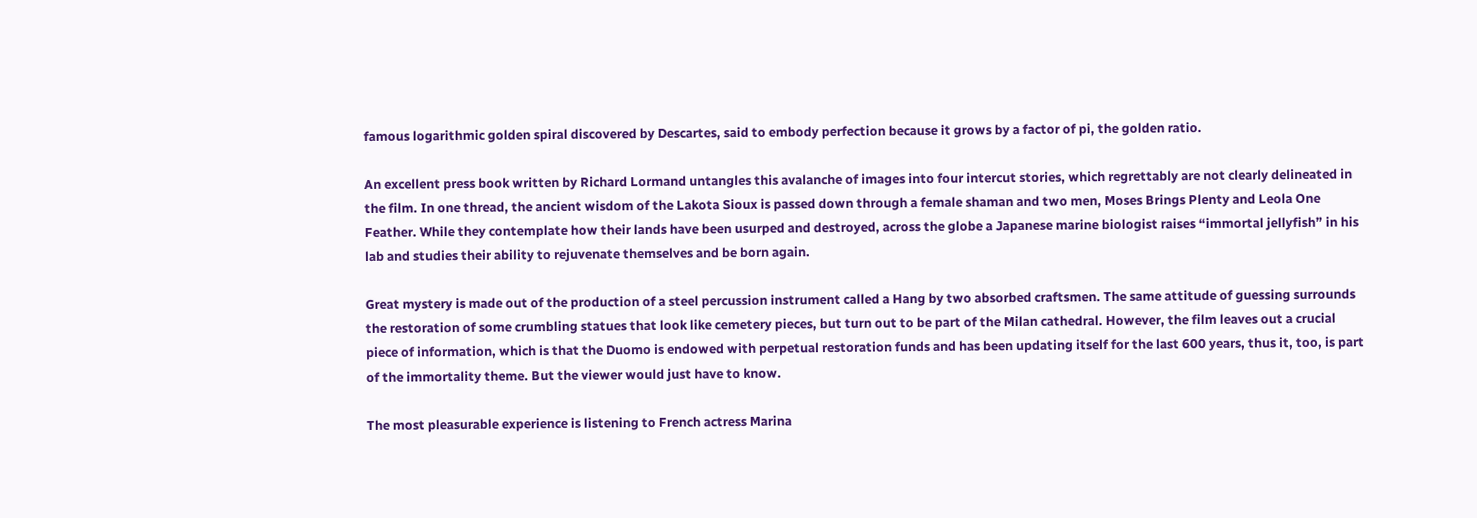famous logarithmic golden spiral discovered by Descartes, said to embody perfection because it grows by a factor of pi, the golden ratio.

An excellent press book written by Richard Lormand untangles this avalanche of images into four intercut stories, which regrettably are not clearly delineated in the film. In one thread, the ancient wisdom of the Lakota Sioux is passed down through a female shaman and two men, Moses Brings Plenty and Leola One Feather. While they contemplate how their lands have been usurped and destroyed, across the globe a Japanese marine biologist raises “immortal jellyfish” in his lab and studies their ability to rejuvenate themselves and be born again.

Great mystery is made out of the production of a steel percussion instrument called a Hang by two absorbed craftsmen. The same attitude of guessing surrounds the restoration of some crumbling statues that look like cemetery pieces, but turn out to be part of the Milan cathedral. However, the film leaves out a crucial piece of information, which is that the Duomo is endowed with perpetual restoration funds and has been updating itself for the last 600 years, thus it, too, is part of the immortality theme. But the viewer would just have to know.

The most pleasurable experience is listening to French actress Marina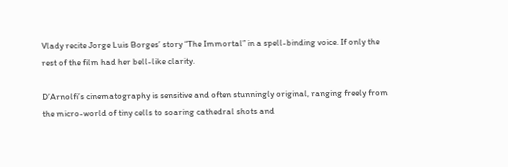Vlady recite Jorge Luis Borges’ story “The Immortal” in a spell-binding voice. If only the rest of the film had her bell-like clarity.

D’Arnolfi’s cinematography is sensitive and often stunningly original, ranging freely from the micro-world of tiny cells to soaring cathedral shots and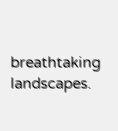breathtaking landscapes.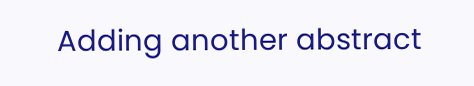Adding another abstract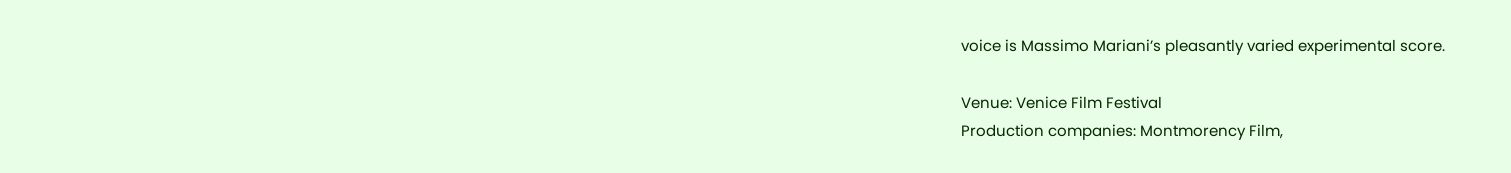voice is Massimo Mariani’s pleasantly varied experimental score.

Venue: Venice Film Festival
Production companies: Montmorency Film,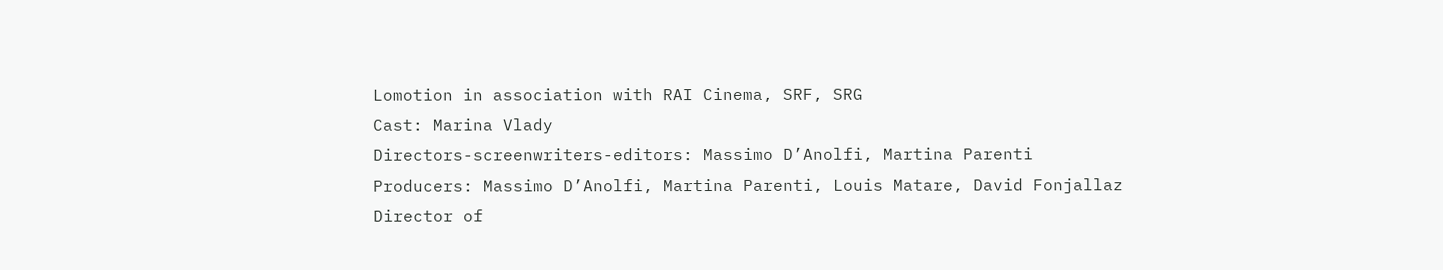Lomotion in association with RAI Cinema, SRF, SRG
Cast: Marina Vlady
Directors-screenwriters-editors: Massimo D’Anolfi, Martina Parenti
Producers: Massimo D’Anolfi, Martina Parenti, Louis Matare, David Fonjallaz
Director of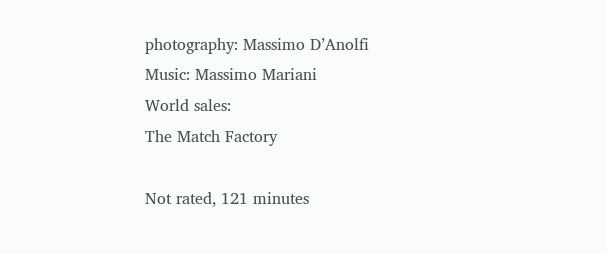photography: Massimo D’Anolfi
Music: Massimo Mariani
World sales:
The Match Factory

Not rated, 121 minutes